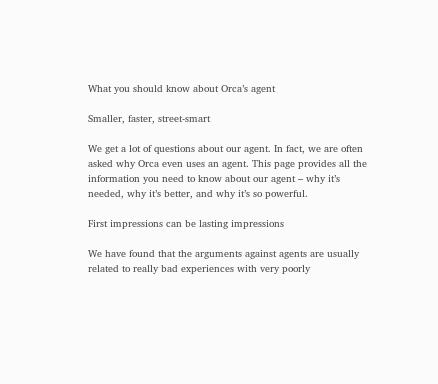What you should know about Orca’s agent

Smaller, faster, street-smart

We get a lot of questions about our agent. In fact, we are often asked why Orca even uses an agent. This page provides all the information you need to know about our agent – why it’s needed, why it’s better, and why it’s so powerful.

First impressions can be lasting impressions

We have found that the arguments against agents are usually related to really bad experiences with very poorly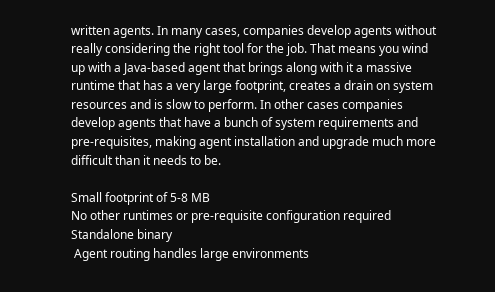written agents. In many cases, companies develop agents without really considering the right tool for the job. That means you wind up with a Java-based agent that brings along with it a massive runtime that has a very large footprint, creates a drain on system resources and is slow to perform. In other cases companies develop agents that have a bunch of system requirements and pre-requisites, making agent installation and upgrade much more difficult than it needs to be.

Small footprint of 5-8 MB
No other runtimes or pre-requisite configuration required
Standalone binary
 Agent routing handles large environments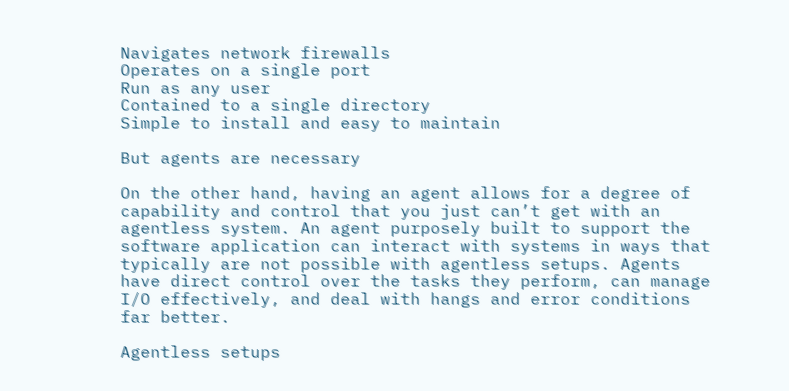Navigates network firewalls
Operates on a single port
Run as any user
Contained to a single directory
Simple to install and easy to maintain

But agents are necessary

On the other hand, having an agent allows for a degree of capability and control that you just can’t get with an agentless system. An agent purposely built to support the software application can interact with systems in ways that typically are not possible with agentless setups. Agents have direct control over the tasks they perform, can manage I/O effectively, and deal with hangs and error conditions far better.

Agentless setups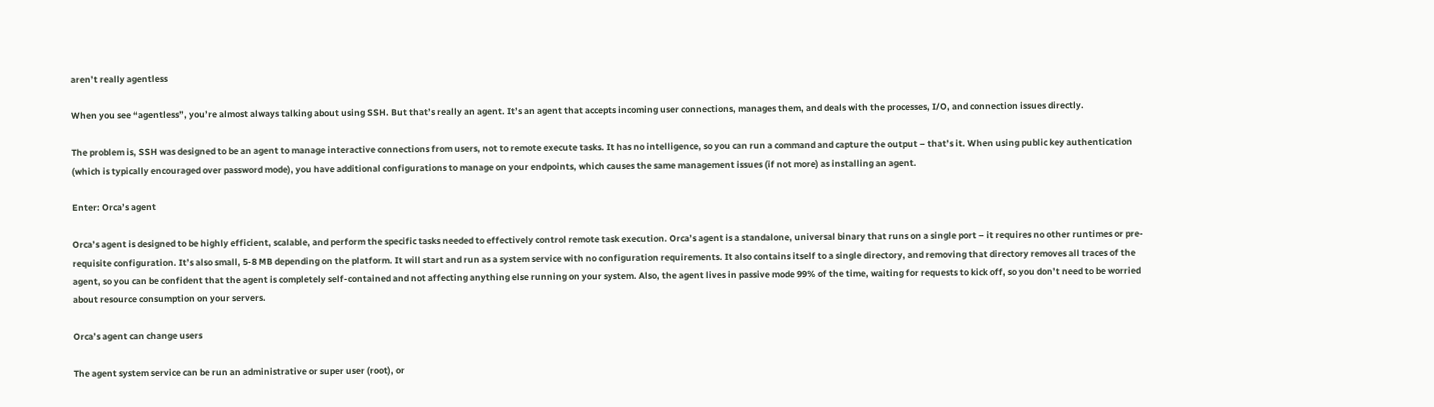aren’t really agentless

When you see “agentless”, you’re almost always talking about using SSH. But that’s really an agent. It’s an agent that accepts incoming user connections, manages them, and deals with the processes, I/O, and connection issues directly.

The problem is, SSH was designed to be an agent to manage interactive connections from users, not to remote execute tasks. It has no intelligence, so you can run a command and capture the output – that’s it. When using public key authentication (which is typically encouraged over password mode), you have additional configurations to manage on your endpoints, which causes the same management issues (if not more) as installing an agent.

Enter: Orca’s agent

Orca’s agent is designed to be highly efficient, scalable, and perform the specific tasks needed to effectively control remote task execution. Orca’s agent is a standalone, universal binary that runs on a single port – it requires no other runtimes or pre-requisite configuration. It’s also small, 5-8 MB depending on the platform. It will start and run as a system service with no configuration requirements. It also contains itself to a single directory, and removing that directory removes all traces of the agent, so you can be confident that the agent is completely self-contained and not affecting anything else running on your system. Also, the agent lives in passive mode 99% of the time, waiting for requests to kick off, so you don’t need to be worried about resource consumption on your servers.

Orca’s agent can change users

The agent system service can be run an administrative or super user (root), or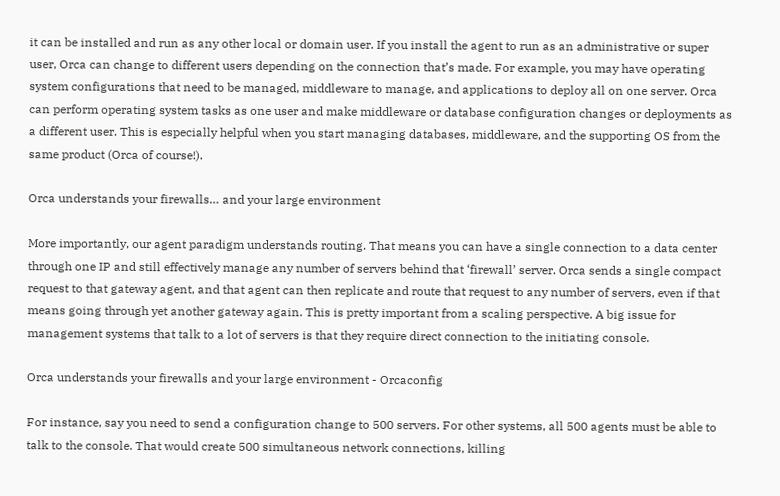it can be installed and run as any other local or domain user. If you install the agent to run as an administrative or super user, Orca can change to different users depending on the connection that’s made. For example, you may have operating system configurations that need to be managed, middleware to manage, and applications to deploy all on one server. Orca can perform operating system tasks as one user and make middleware or database configuration changes or deployments as a different user. This is especially helpful when you start managing databases, middleware, and the supporting OS from the same product (Orca of course!).

Orca understands your firewalls… and your large environment

More importantly, our agent paradigm understands routing. That means you can have a single connection to a data center through one IP and still effectively manage any number of servers behind that ‘firewall’ server. Orca sends a single compact request to that gateway agent, and that agent can then replicate and route that request to any number of servers, even if that means going through yet another gateway again. This is pretty important from a scaling perspective. A big issue for management systems that talk to a lot of servers is that they require direct connection to the initiating console.

Orca understands your firewalls and your large environment - Orcaconfig

For instance, say you need to send a configuration change to 500 servers. For other systems, all 500 agents must be able to talk to the console. That would create 500 simultaneous network connections, killing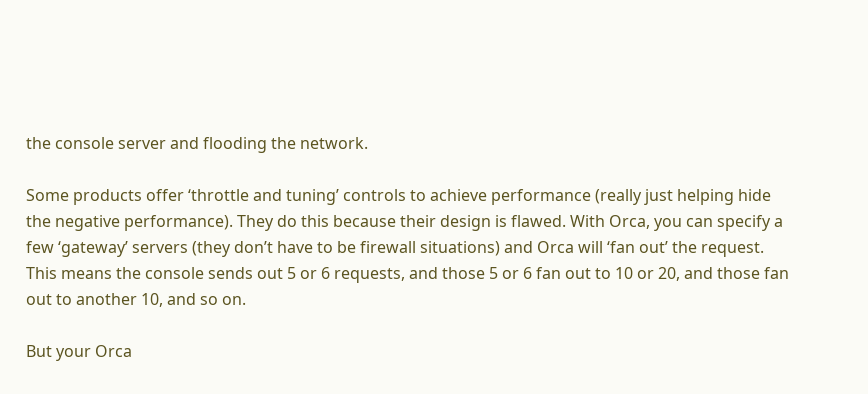the console server and flooding the network.

Some products offer ‘throttle and tuning’ controls to achieve performance (really just helping hide the negative performance). They do this because their design is flawed. With Orca, you can specify a few ‘gateway’ servers (they don’t have to be firewall situations) and Orca will ‘fan out’ the request. This means the console sends out 5 or 6 requests, and those 5 or 6 fan out to 10 or 20, and those fan out to another 10, and so on.

But your Orca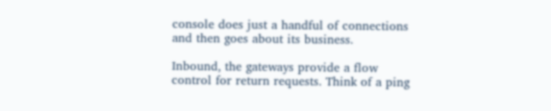console does just a handful of connections and then goes about its business.

Inbound, the gateways provide a flow control for return requests. Think of a ping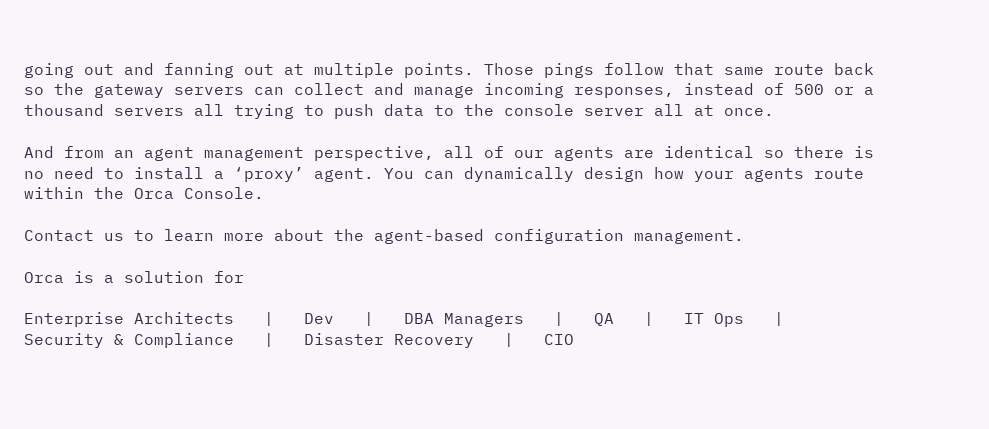going out and fanning out at multiple points. Those pings follow that same route back so the gateway servers can collect and manage incoming responses, instead of 500 or a thousand servers all trying to push data to the console server all at once.

And from an agent management perspective, all of our agents are identical so there is no need to install a ‘proxy’ agent. You can dynamically design how your agents route within the Orca Console.

Contact us to learn more about the agent-based configuration management.

Orca is a solution for

Enterprise Architects   |   Dev   |   DBA Managers   |   QA   |   IT Ops   |   Security & Compliance   |   Disaster Recovery   |   CIO